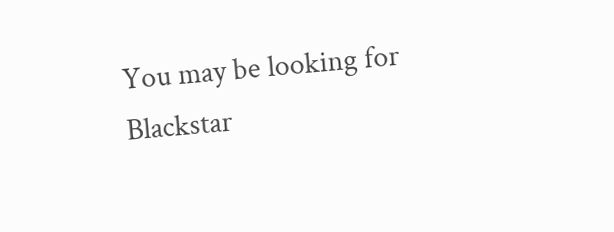You may be looking for Blackstar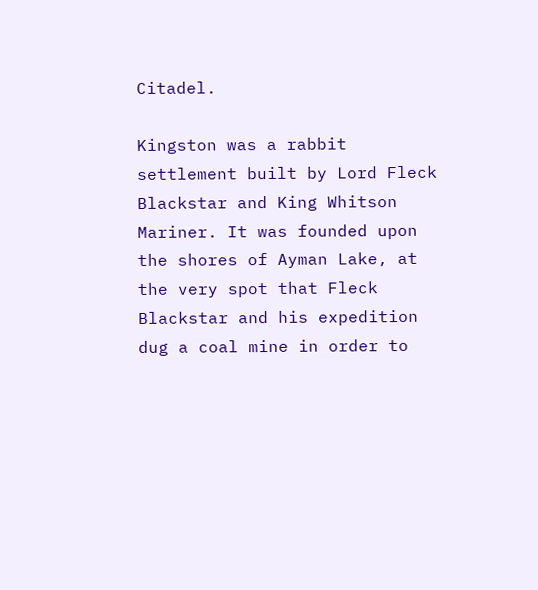Citadel.

Kingston was a rabbit settlement built by Lord Fleck Blackstar and King Whitson Mariner. It was founded upon the shores of Ayman Lake, at the very spot that Fleck Blackstar and his expedition dug a coal mine in order to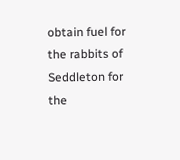obtain fuel for the rabbits of Seddleton for the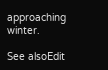approaching winter.

See alsoEdit